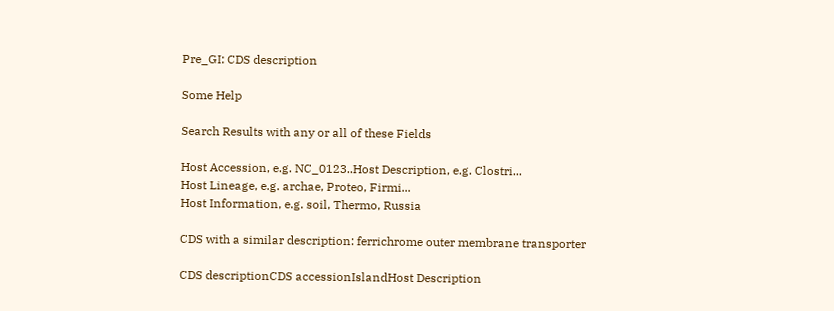Pre_GI: CDS description

Some Help

Search Results with any or all of these Fields

Host Accession, e.g. NC_0123..Host Description, e.g. Clostri...
Host Lineage, e.g. archae, Proteo, Firmi...
Host Information, e.g. soil, Thermo, Russia

CDS with a similar description: ferrichrome outer membrane transporter

CDS descriptionCDS accessionIslandHost Description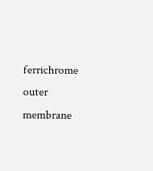ferrichrome outer membrane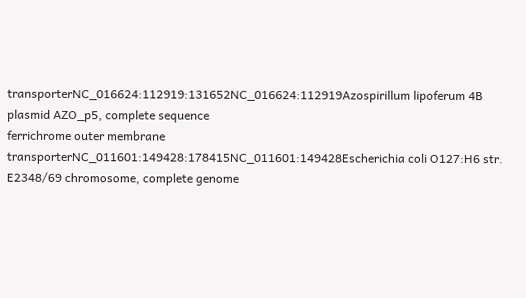transporterNC_016624:112919:131652NC_016624:112919Azospirillum lipoferum 4B plasmid AZO_p5, complete sequence
ferrichrome outer membrane transporterNC_011601:149428:178415NC_011601:149428Escherichia coli O127:H6 str. E2348/69 chromosome, complete genome